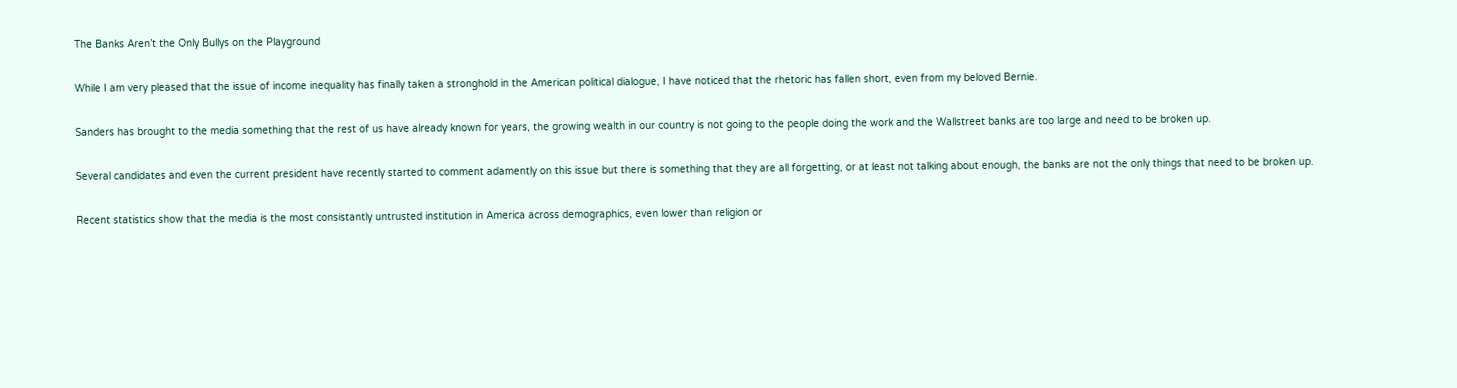The Banks Aren’t the Only Bullys on the Playground

While I am very pleased that the issue of income inequality has finally taken a stronghold in the American political dialogue, I have noticed that the rhetoric has fallen short, even from my beloved Bernie.

Sanders has brought to the media something that the rest of us have already known for years, the growing wealth in our country is not going to the people doing the work and the Wallstreet banks are too large and need to be broken up.

Several candidates and even the current president have recently started to comment adamently on this issue but there is something that they are all forgetting, or at least not talking about enough, the banks are not the only things that need to be broken up.

Recent statistics show that the media is the most consistantly untrusted institution in America across demographics, even lower than religion or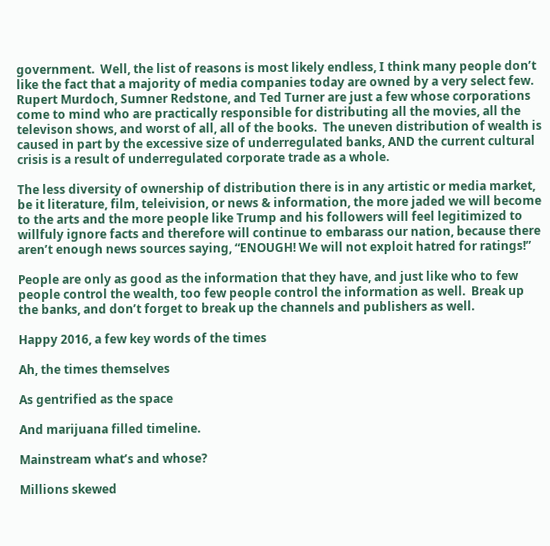government.  Well, the list of reasons is most likely endless, I think many people don’t like the fact that a majority of media companies today are owned by a very select few.  Rupert Murdoch, Sumner Redstone, and Ted Turner are just a few whose corporations come to mind who are practically responsible for distributing all the movies, all the televison shows, and worst of all, all of the books.  The uneven distribution of wealth is caused in part by the excessive size of underregulated banks, AND the current cultural crisis is a result of underregulated corporate trade as a whole.

The less diversity of ownership of distribution there is in any artistic or media market, be it literature, film, teleivision, or news & information, the more jaded we will become to the arts and the more people like Trump and his followers will feel legitimized to willfuly ignore facts and therefore will continue to embarass our nation, because there aren’t enough news sources saying, “ENOUGH! We will not exploit hatred for ratings!”

People are only as good as the information that they have, and just like who to few people control the wealth, too few people control the information as well.  Break up the banks, and don’t forget to break up the channels and publishers as well.

Happy 2016, a few key words of the times

Ah, the times themselves

As gentrified as the space

And marijuana filled timeline.

Mainstream what’s and whose?

Millions skewed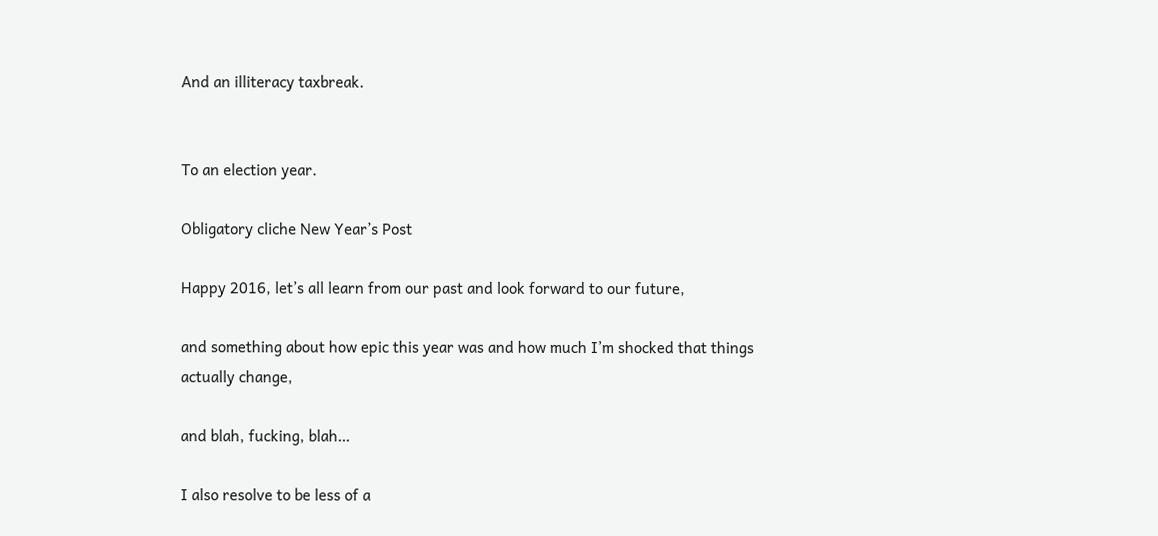And an illiteracy taxbreak.


To an election year.

Obligatory cliche New Year’s Post

Happy 2016, let’s all learn from our past and look forward to our future,

and something about how epic this year was and how much I’m shocked that things actually change,

and blah, fucking, blah…

I also resolve to be less of a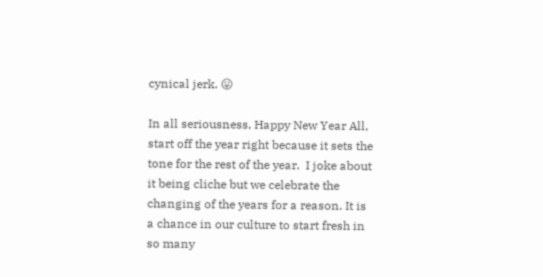cynical jerk. 😛

In all seriousness, Happy New Year All, start off the year right because it sets the tone for the rest of the year.  I joke about it being cliche but we celebrate the changing of the years for a reason. It is a chance in our culture to start fresh in so many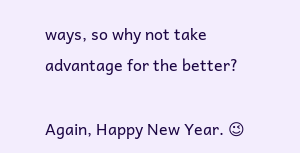ways, so why not take advantage for the better?

Again, Happy New Year. 😉